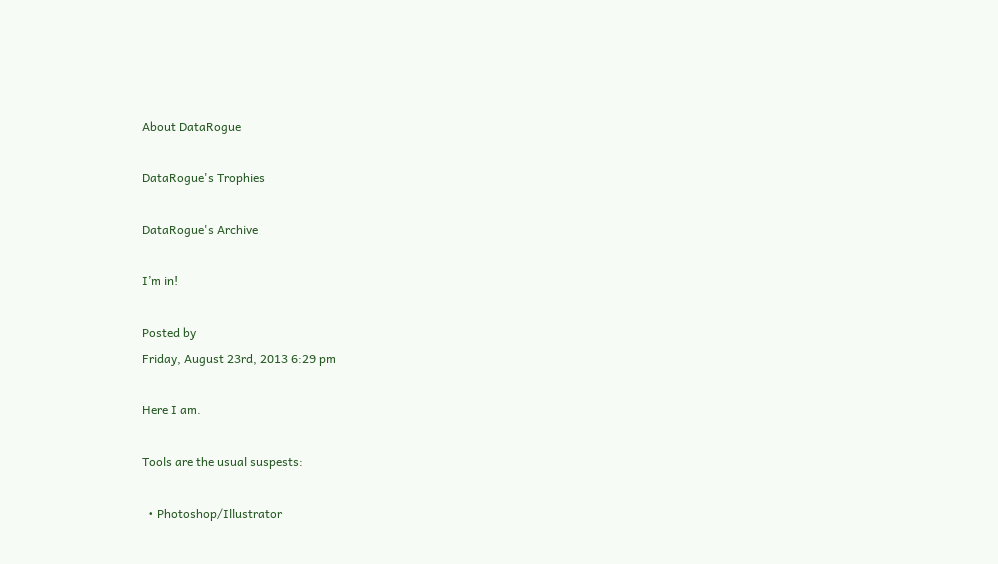About DataRogue

DataRogue's Trophies

DataRogue's Archive

I’m in!

Posted by
Friday, August 23rd, 2013 6:29 pm

Here I am.

Tools are the usual suspests:

  • Photoshop/Illustrator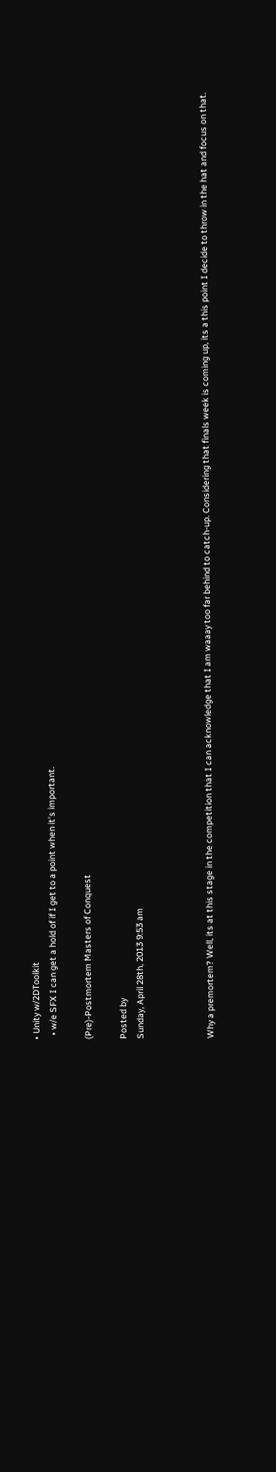• Unity w/2DToolkit
  • w/e SFX I can get a hold of if I get to a point when it’s important.

(Pre)-Postmortem Masters of Conquest

Posted by
Sunday, April 28th, 2013 9:53 am



Why a premortem? Well, its at this stage in the competition that I can acknowledge that I am waaay too far behind to catch-up. Considering that finals week is coming up, its a this point I decide to throw in the hat and focus on that.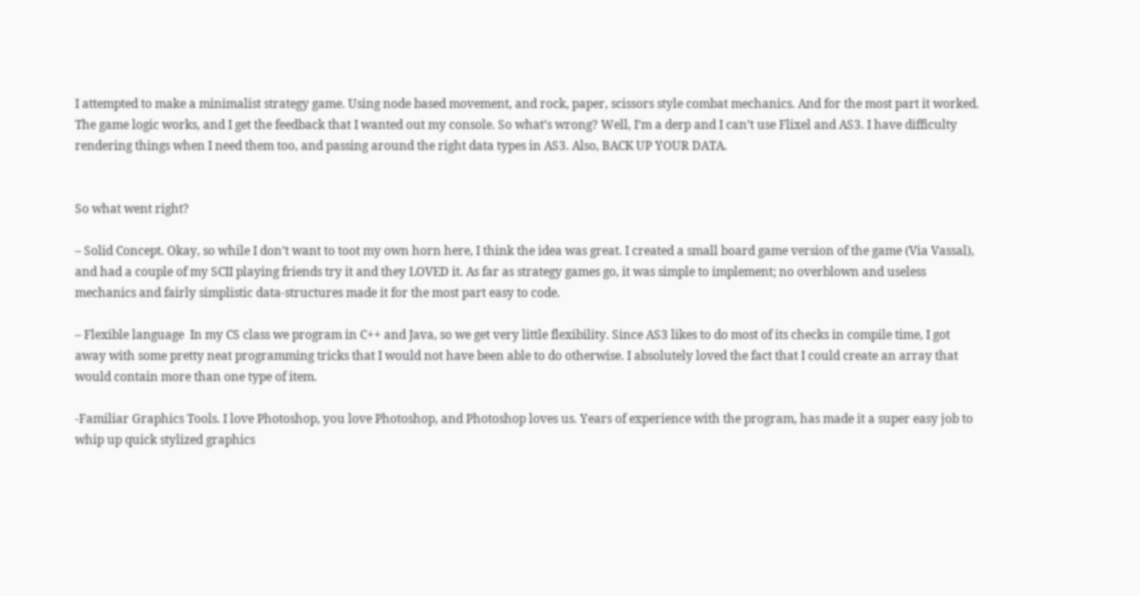I attempted to make a minimalist strategy game. Using node based movement, and rock, paper, scissors style combat mechanics. And for the most part it worked. The game logic works, and I get the feedback that I wanted out my console. So what’s wrong? Well, I’m a derp and I can’t use Flixel and AS3. I have difficulty rendering things when I need them too, and passing around the right data types in AS3. Also, BACK UP YOUR DATA.


So what went right?

– Solid Concept. Okay, so while I don’t want to toot my own horn here, I think the idea was great. I created a small board game version of the game (Via Vassal), and had a couple of my SCII playing friends try it and they LOVED it. As far as strategy games go, it was simple to implement; no overblown and useless mechanics and fairly simplistic data-structures made it for the most part easy to code.

– Flexible language  In my CS class we program in C++ and Java, so we get very little flexibility. Since AS3 likes to do most of its checks in compile time, I got away with some pretty neat programming tricks that I would not have been able to do otherwise. I absolutely loved the fact that I could create an array that would contain more than one type of item.

-Familiar Graphics Tools. I love Photoshop, you love Photoshop, and Photoshop loves us. Years of experience with the program, has made it a super easy job to whip up quick stylized graphics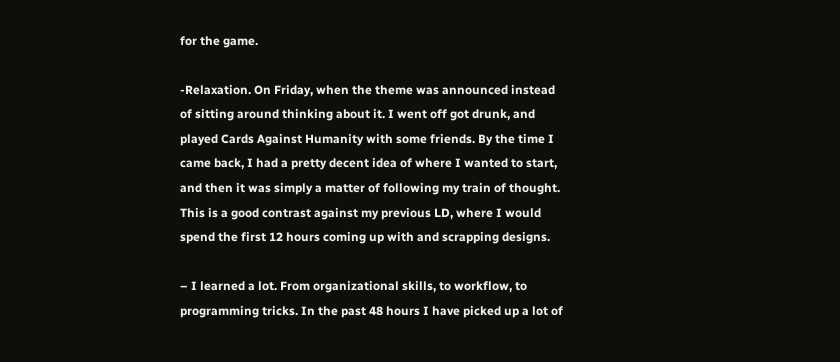for the game.

-Relaxation. On Friday, when the theme was announced instead of sitting around thinking about it. I went off got drunk, and played Cards Against Humanity with some friends. By the time I came back, I had a pretty decent idea of where I wanted to start, and then it was simply a matter of following my train of thought. This is a good contrast against my previous LD, where I would spend the first 12 hours coming up with and scrapping designs.

– I learned a lot. From organizational skills, to workflow, to programming tricks. In the past 48 hours I have picked up a lot of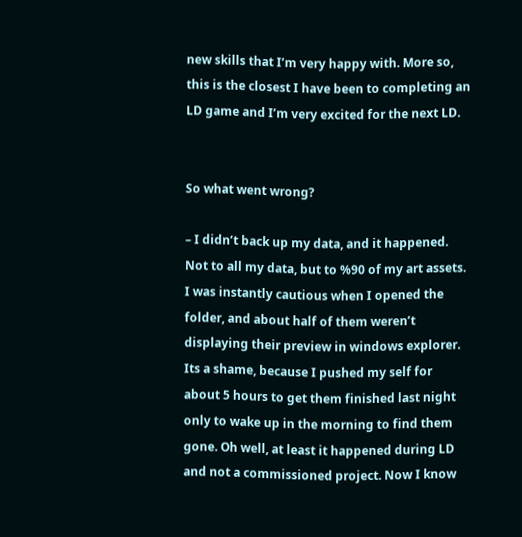new skills that I’m very happy with. More so, this is the closest I have been to completing an LD game and I’m very excited for the next LD.


So what went wrong?

– I didn’t back up my data, and it happened. Not to all my data, but to %90 of my art assets. I was instantly cautious when I opened the folder, and about half of them weren’t displaying their preview in windows explorer.  Its a shame, because I pushed my self for about 5 hours to get them finished last night only to wake up in the morning to find them gone. Oh well, at least it happened during LD and not a commissioned project. Now I know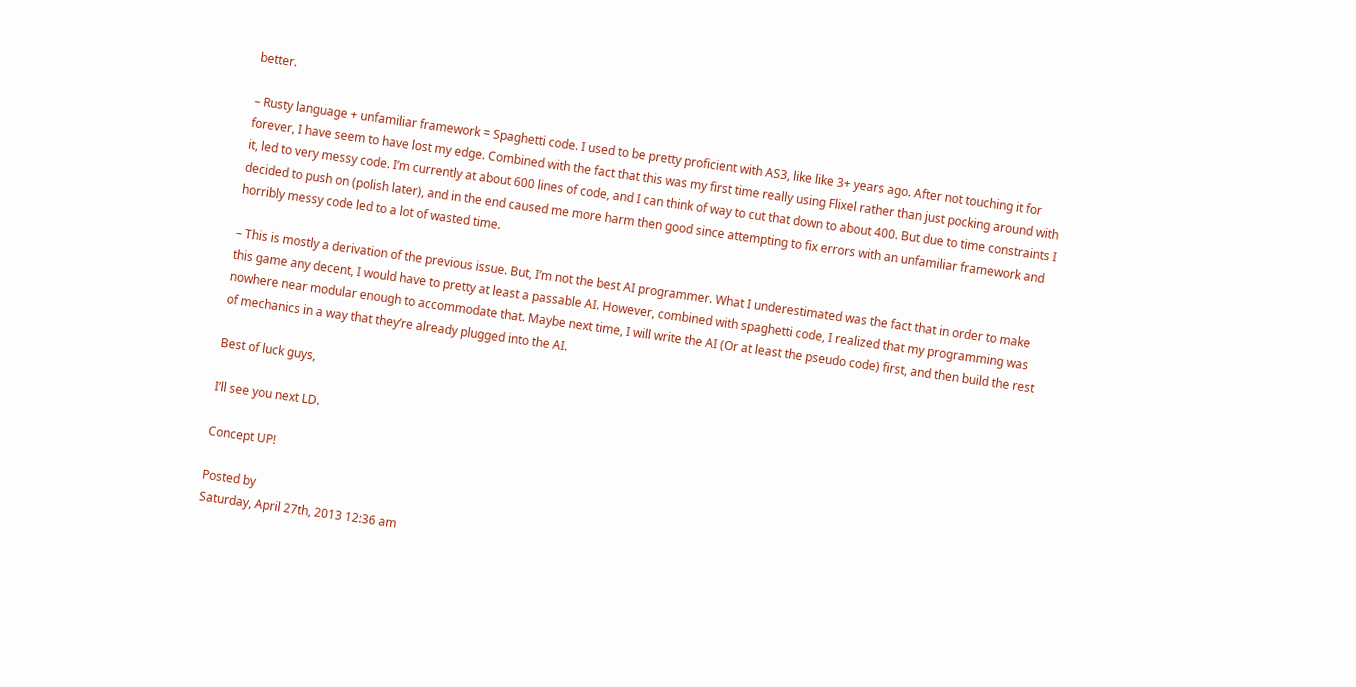better.

– Rusty language + unfamiliar framework = Spaghetti code. I used to be pretty proficient with AS3, like like 3+ years ago. After not touching it for forever, I have seem to have lost my edge. Combined with the fact that this was my first time really using Flixel rather than just pocking around with it, led to very messy code. I’m currently at about 600 lines of code, and I can think of way to cut that down to about 400. But due to time constraints I decided to push on (polish later), and in the end caused me more harm then good since attempting to fix errors with an unfamiliar framework and horribly messy code led to a lot of wasted time.

– This is mostly a derivation of the previous issue. But, I’m not the best AI programmer. What I underestimated was the fact that in order to make this game any decent, I would have to pretty at least a passable AI. However, combined with spaghetti code, I realized that my programming was nowhere near modular enough to accommodate that. Maybe next time, I will write the AI (Or at least the pseudo code) first, and then build the rest of mechanics in a way that they’re already plugged into the AI.

Best of luck guys,

I’ll see you next LD.

Concept UP!

Posted by
Saturday, April 27th, 2013 12:36 am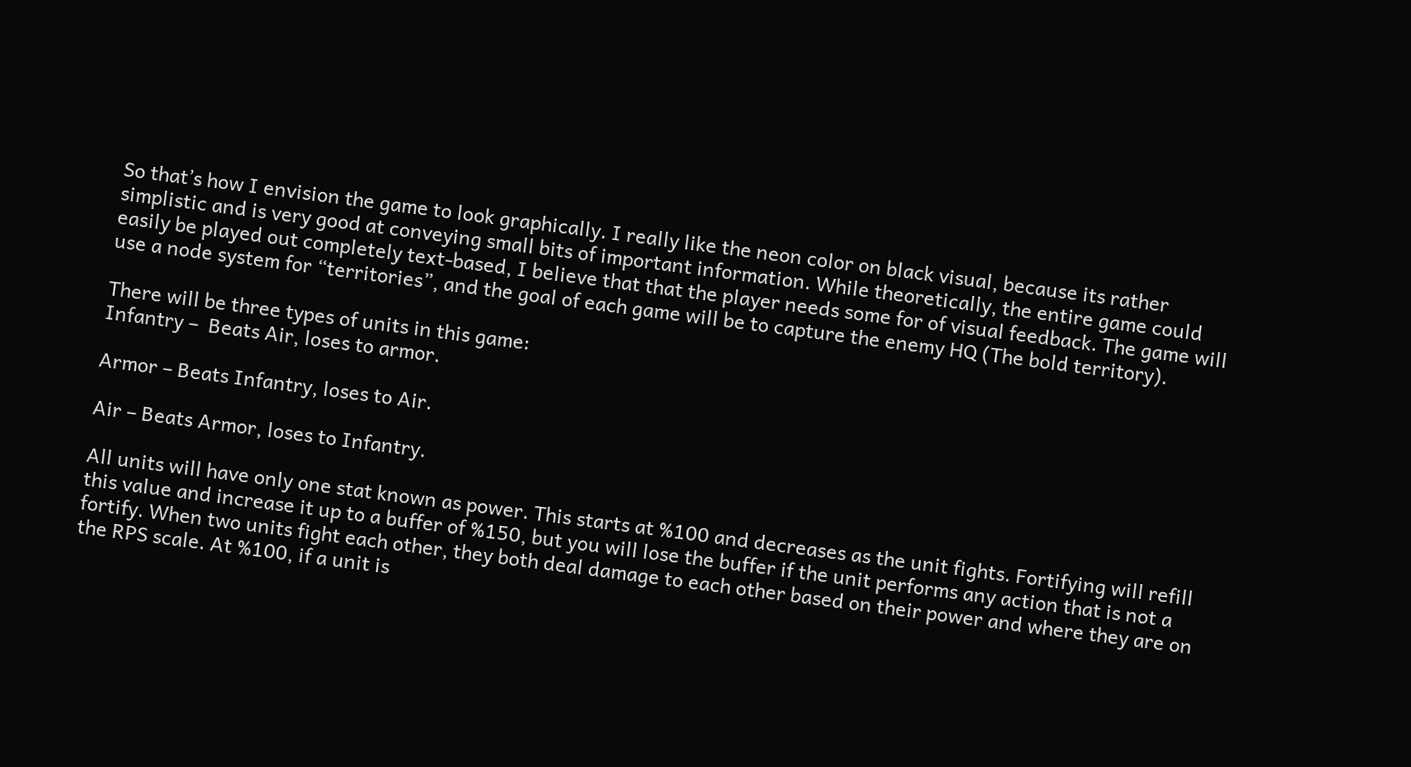So that’s how I envision the game to look graphically. I really like the neon color on black visual, because its rather simplistic and is very good at conveying small bits of important information. While theoretically, the entire game could easily be played out completely text-based, I believe that that the player needs some for of visual feedback. The game will use a node system for “territories”, and the goal of each game will be to capture the enemy HQ (The bold territory).

There will be three types of units in this game:
Infantry –  Beats Air, loses to armor.

Armor – Beats Infantry, loses to Air.

Air – Beats Armor, loses to Infantry.

All units will have only one stat known as power. This starts at %100 and decreases as the unit fights. Fortifying will refill this value and increase it up to a buffer of %150, but you will lose the buffer if the unit performs any action that is not a fortify. When two units fight each other, they both deal damage to each other based on their power and where they are on the RPS scale. At %100, if a unit is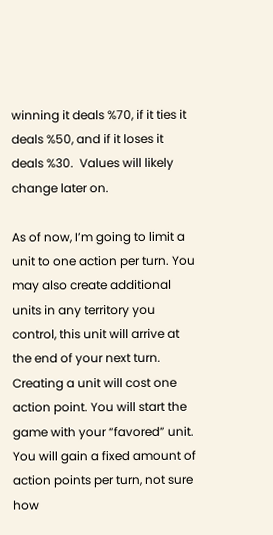winning it deals %70, if it ties it deals %50, and if it loses it deals %30.  Values will likely change later on.

As of now, I’m going to limit a unit to one action per turn. You may also create additional units in any territory you control, this unit will arrive at the end of your next turn. Creating a unit will cost one action point. You will start the game with your “favored” unit. You will gain a fixed amount of action points per turn, not sure how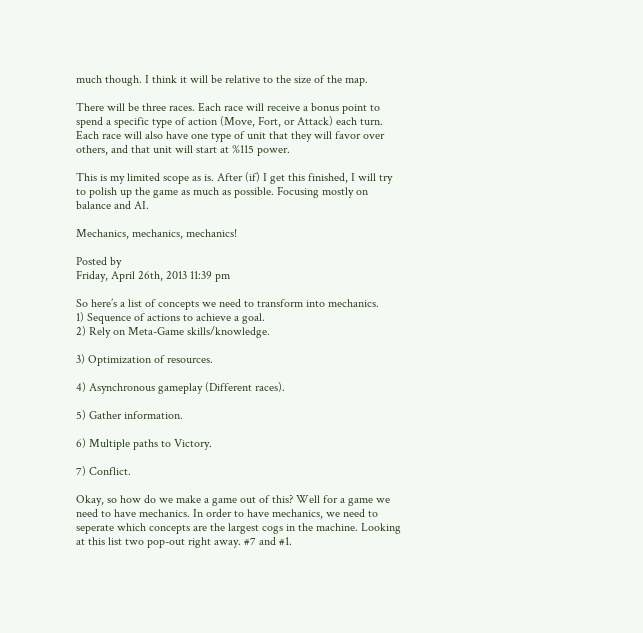much though. I think it will be relative to the size of the map.

There will be three races. Each race will receive a bonus point to spend a specific type of action (Move, Fort, or Attack) each turn. Each race will also have one type of unit that they will favor over others, and that unit will start at %115 power.

This is my limited scope as is. After (if) I get this finished, I will try to polish up the game as much as possible. Focusing mostly on balance and AI.

Mechanics, mechanics, mechanics!

Posted by
Friday, April 26th, 2013 11:39 pm

So here’s a list of concepts we need to transform into mechanics.
1) Sequence of actions to achieve a goal.
2) Rely on Meta-Game skills/knowledge.

3) Optimization of resources.

4) Asynchronous gameplay (Different races).

5) Gather information.

6) Multiple paths to Victory.

7) Conflict.

Okay, so how do we make a game out of this? Well for a game we need to have mechanics. In order to have mechanics, we need to seperate which concepts are the largest cogs in the machine. Looking at this list two pop-out right away. #7 and #1.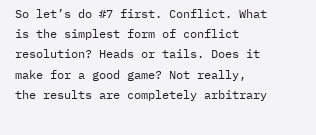So let’s do #7 first. Conflict. What is the simplest form of conflict resolution? Heads or tails. Does it make for a good game? Not really, the results are completely arbitrary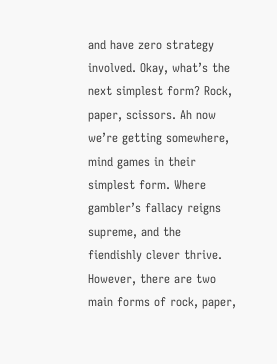and have zero strategy involved. Okay, what’s the next simplest form? Rock, paper, scissors. Ah now we’re getting somewhere, mind games in their simplest form. Where gambler’s fallacy reigns supreme, and the fiendishly clever thrive. However, there are two main forms of rock, paper,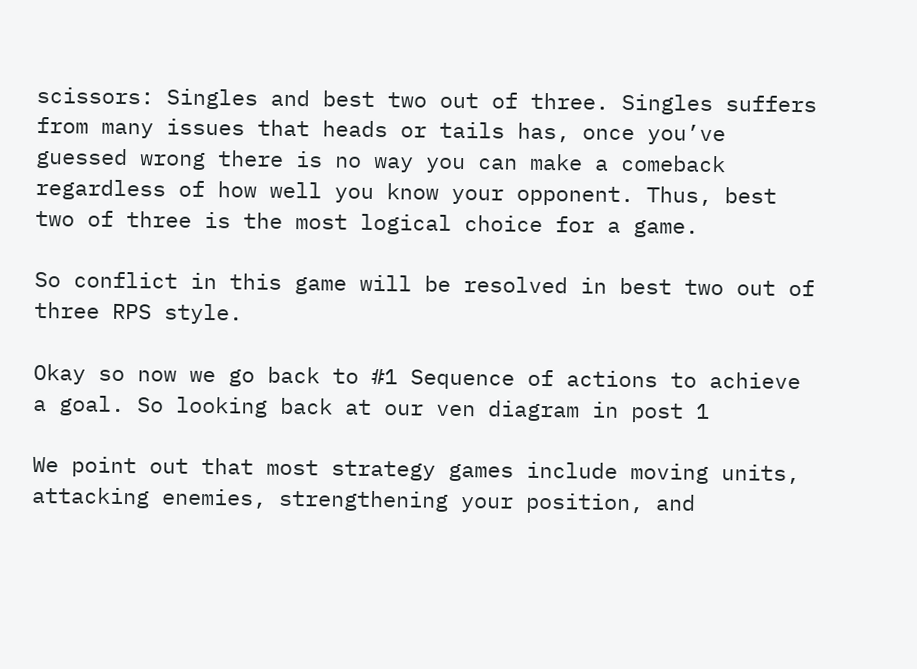scissors: Singles and best two out of three. Singles suffers from many issues that heads or tails has, once you’ve guessed wrong there is no way you can make a comeback regardless of how well you know your opponent. Thus, best two of three is the most logical choice for a game.

So conflict in this game will be resolved in best two out of three RPS style.

Okay so now we go back to #1 Sequence of actions to achieve a goal. So looking back at our ven diagram in post 1

We point out that most strategy games include moving units, attacking enemies, strengthening your position, and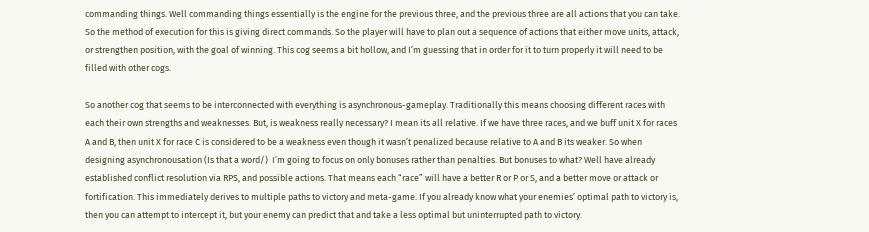commanding things. Well commanding things essentially is the engine for the previous three, and the previous three are all actions that you can take. So the method of execution for this is giving direct commands. So the player will have to plan out a sequence of actions that either move units, attack, or strengthen position, with the goal of winning. This cog seems a bit hollow, and I’m guessing that in order for it to turn properly it will need to be filled with other cogs.

So another cog that seems to be interconnected with everything is asynchronous-gameplay. Traditionally this means choosing different races with each their own strengths and weaknesses. But, is weakness really necessary? I mean its all relative. If we have three races, and we buff unit X for races A and B, then unit X for race C is considered to be a weakness even though it wasn’t penalized because relative to A and B its weaker. So when designing asynchronousation (Is that a word/)  I’m going to focus on only bonuses rather than penalties. But bonuses to what? Well have already established conflict resolution via RPS, and possible actions. That means each “race” will have a better R or P or S, and a better move or attack or fortification. This immediately derives to multiple paths to victory and meta-game. If you already know what your enemies’ optimal path to victory is, then you can attempt to intercept it, but your enemy can predict that and take a less optimal but uninterrupted path to victory.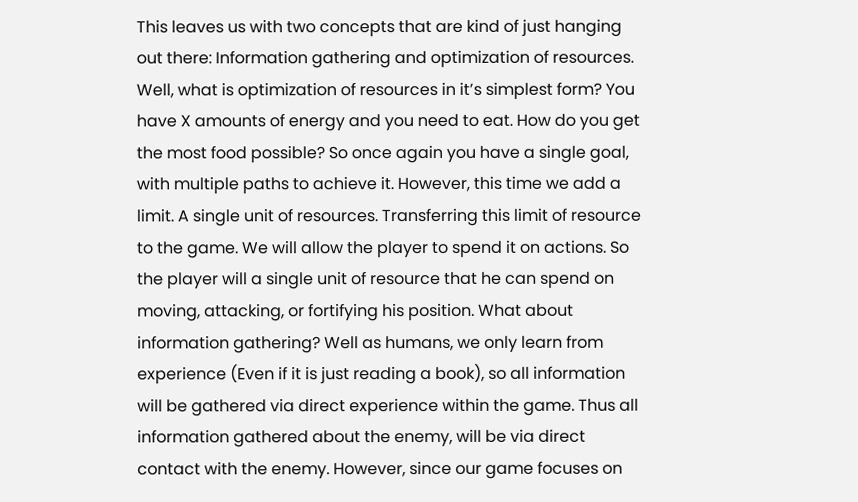This leaves us with two concepts that are kind of just hanging out there: Information gathering and optimization of resources. Well, what is optimization of resources in it’s simplest form? You have X amounts of energy and you need to eat. How do you get the most food possible? So once again you have a single goal, with multiple paths to achieve it. However, this time we add a limit. A single unit of resources. Transferring this limit of resource to the game. We will allow the player to spend it on actions. So the player will a single unit of resource that he can spend on moving, attacking, or fortifying his position. What about information gathering? Well as humans, we only learn from experience (Even if it is just reading a book), so all information will be gathered via direct experience within the game. Thus all information gathered about the enemy, will be via direct contact with the enemy. However, since our game focuses on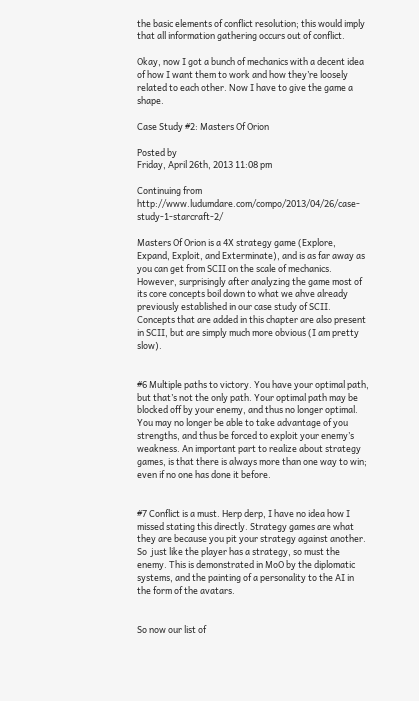the basic elements of conflict resolution; this would imply that all information gathering occurs out of conflict.

Okay, now I got a bunch of mechanics with a decent idea of how I want them to work and how they’re loosely related to each other. Now I have to give the game a shape.

Case Study #2: Masters Of Orion

Posted by
Friday, April 26th, 2013 11:08 pm

Continuing from http://www.ludumdare.com/compo/2013/04/26/case-study-1-starcraft-2/

Masters Of Orion is a 4X strategy game (Explore, Expand, Exploit, and Exterminate), and is as far away as you can get from SCII on the scale of mechanics. However, surprisingly after analyzing the game most of its core concepts boil down to what we ahve already previously established in our case study of SCII. Concepts that are added in this chapter are also present in SCII, but are simply much more obvious (I am pretty slow).


#6 Multiple paths to victory. You have your optimal path, but that’s not the only path. Your optimal path may be blocked off by your enemy, and thus no longer optimal. You may no longer be able to take advantage of you strengths, and thus be forced to exploit your enemy’s weakness. An important part to realize about strategy games, is that there is always more than one way to win; even if no one has done it before.


#7 Conflict is a must. Herp derp, I have no idea how I missed stating this directly. Strategy games are what they are because you pit your strategy against another. So  just like the player has a strategy, so must the enemy. This is demonstrated in MoO by the diplomatic systems, and the painting of a personality to the AI in the form of the avatars.


So now our list of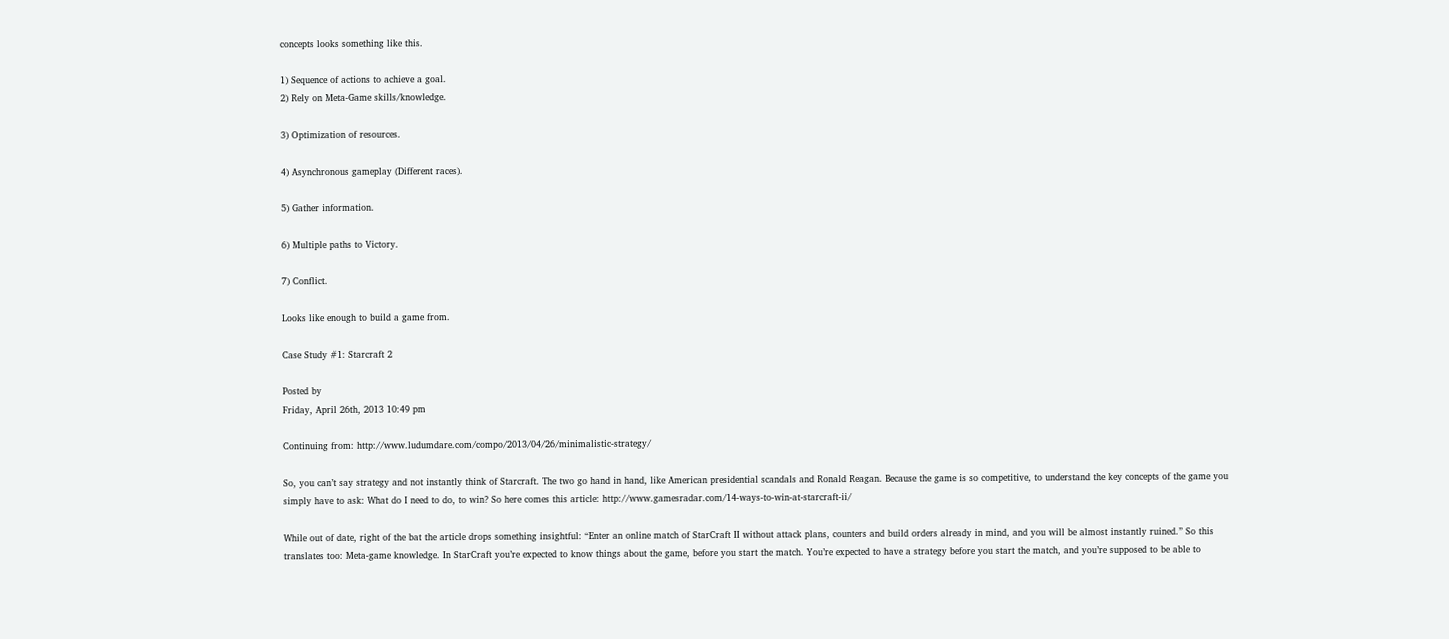concepts looks something like this.

1) Sequence of actions to achieve a goal.
2) Rely on Meta-Game skills/knowledge.

3) Optimization of resources.

4) Asynchronous gameplay (Different races).

5) Gather information.

6) Multiple paths to Victory.

7) Conflict.

Looks like enough to build a game from.

Case Study #1: Starcraft 2

Posted by
Friday, April 26th, 2013 10:49 pm

Continuing from: http://www.ludumdare.com/compo/2013/04/26/minimalistic-strategy/

So, you can’t say strategy and not instantly think of Starcraft. The two go hand in hand, like American presidential scandals and Ronald Reagan. Because the game is so competitive, to understand the key concepts of the game you simply have to ask: What do I need to do, to win? So here comes this article: http://www.gamesradar.com/14-ways-to-win-at-starcraft-ii/

While out of date, right of the bat the article drops something insightful: “Enter an online match of StarCraft II without attack plans, counters and build orders already in mind, and you will be almost instantly ruined.” So this translates too: Meta-game knowledge. In StarCraft you’re expected to know things about the game, before you start the match. You’re expected to have a strategy before you start the match, and you’re supposed to be able to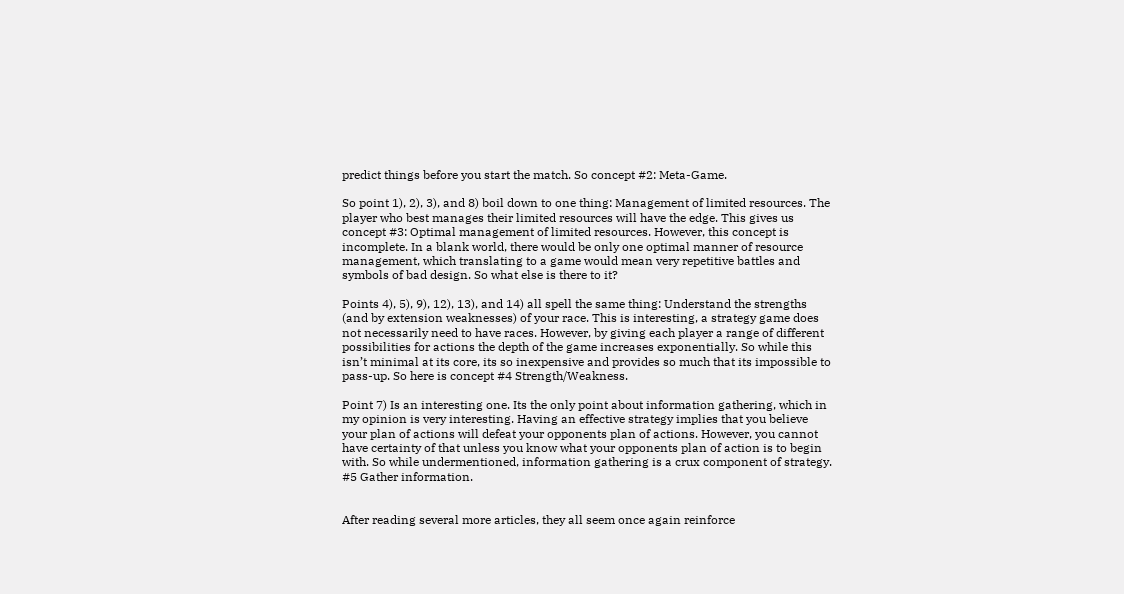predict things before you start the match. So concept #2: Meta-Game.

So point 1), 2), 3), and 8) boil down to one thing: Management of limited resources. The player who best manages their limited resources will have the edge. This gives us concept #3: Optimal management of limited resources. However, this concept is incomplete. In a blank world, there would be only one optimal manner of resource management, which translating to a game would mean very repetitive battles and symbols of bad design. So what else is there to it?

Points 4), 5), 9), 12), 13), and 14) all spell the same thing: Understand the strengths (and by extension weaknesses) of your race. This is interesting, a strategy game does not necessarily need to have races. However, by giving each player a range of different possibilities for actions the depth of the game increases exponentially. So while this isn’t minimal at its core, its so inexpensive and provides so much that its impossible to pass-up. So here is concept #4 Strength/Weakness.

Point 7) Is an interesting one. Its the only point about information gathering, which in my opinion is very interesting. Having an effective strategy implies that you believe your plan of actions will defeat your opponents plan of actions. However, you cannot have certainty of that unless you know what your opponents plan of action is to begin with. So while undermentioned, information gathering is a crux component of strategy. #5 Gather information.


After reading several more articles, they all seem once again reinforce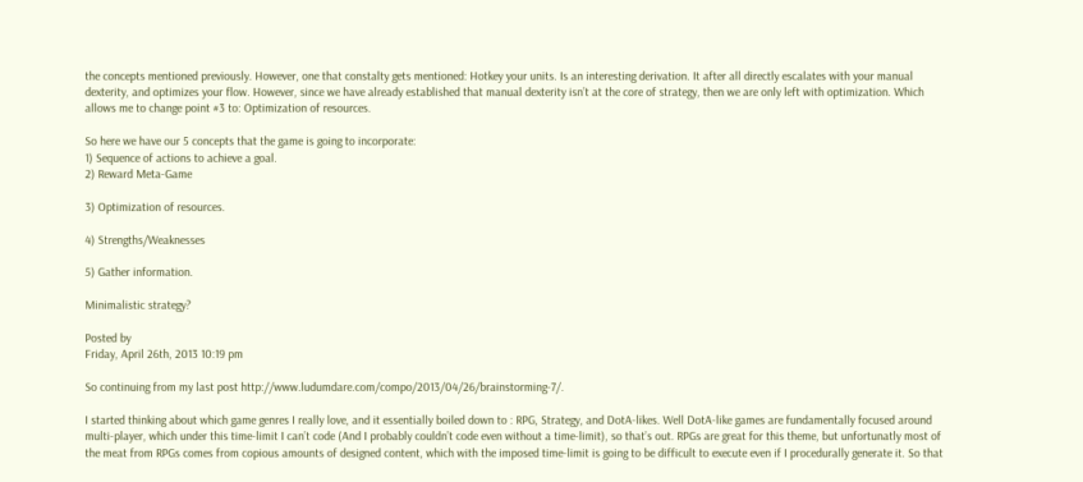the concepts mentioned previously. However, one that constalty gets mentioned: Hotkey your units. Is an interesting derivation. It after all directly escalates with your manual dexterity, and optimizes your flow. However, since we have already established that manual dexterity isn’t at the core of strategy, then we are only left with optimization. Which allows me to change point #3 to: Optimization of resources.

So here we have our 5 concepts that the game is going to incorporate:
1) Sequence of actions to achieve a goal.
2) Reward Meta-Game

3) Optimization of resources.

4) Strengths/Weaknesses

5) Gather information.

Minimalistic strategy?

Posted by
Friday, April 26th, 2013 10:19 pm

So continuing from my last post http://www.ludumdare.com/compo/2013/04/26/brainstorming-7/.

I started thinking about which game genres I really love, and it essentially boiled down to : RPG, Strategy, and DotA-likes. Well DotA-like games are fundamentally focused around multi-player, which under this time-limit I can’t code (And I probably couldn’t code even without a time-limit), so that’s out. RPGs are great for this theme, but unfortunatly most of the meat from RPGs comes from copious amounts of designed content, which with the imposed time-limit is going to be difficult to execute even if I procedurally generate it. So that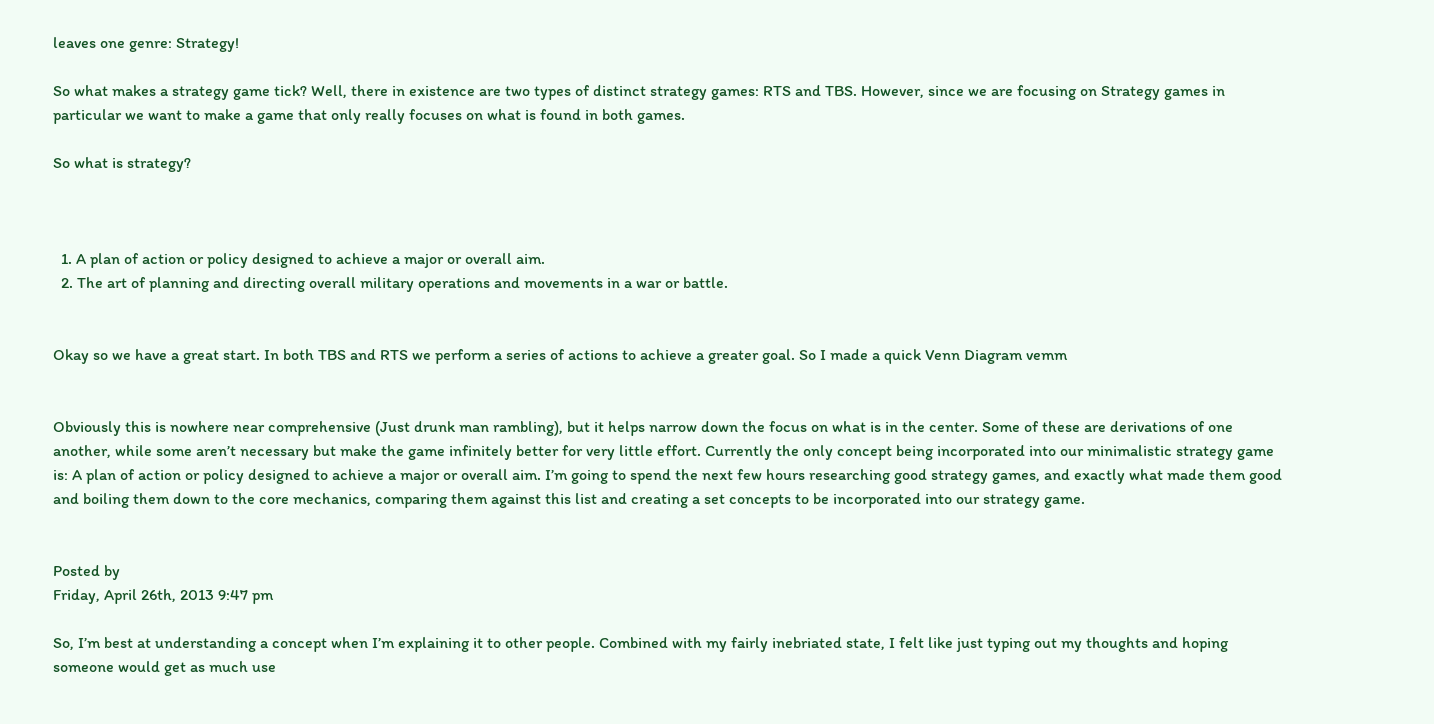leaves one genre: Strategy!

So what makes a strategy game tick? Well, there in existence are two types of distinct strategy games: RTS and TBS. However, since we are focusing on Strategy games in particular we want to make a game that only really focuses on what is found in both games.

So what is strategy?



  1. A plan of action or policy designed to achieve a major or overall aim.
  2. The art of planning and directing overall military operations and movements in a war or battle.


Okay so we have a great start. In both TBS and RTS we perform a series of actions to achieve a greater goal. So I made a quick Venn Diagram vemm


Obviously this is nowhere near comprehensive (Just drunk man rambling), but it helps narrow down the focus on what is in the center. Some of these are derivations of one another, while some aren’t necessary but make the game infinitely better for very little effort. Currently the only concept being incorporated into our minimalistic strategy game is: A plan of action or policy designed to achieve a major or overall aim. I’m going to spend the next few hours researching good strategy games, and exactly what made them good and boiling them down to the core mechanics, comparing them against this list and creating a set concepts to be incorporated into our strategy game.


Posted by
Friday, April 26th, 2013 9:47 pm

So, I’m best at understanding a concept when I’m explaining it to other people. Combined with my fairly inebriated state, I felt like just typing out my thoughts and hoping someone would get as much use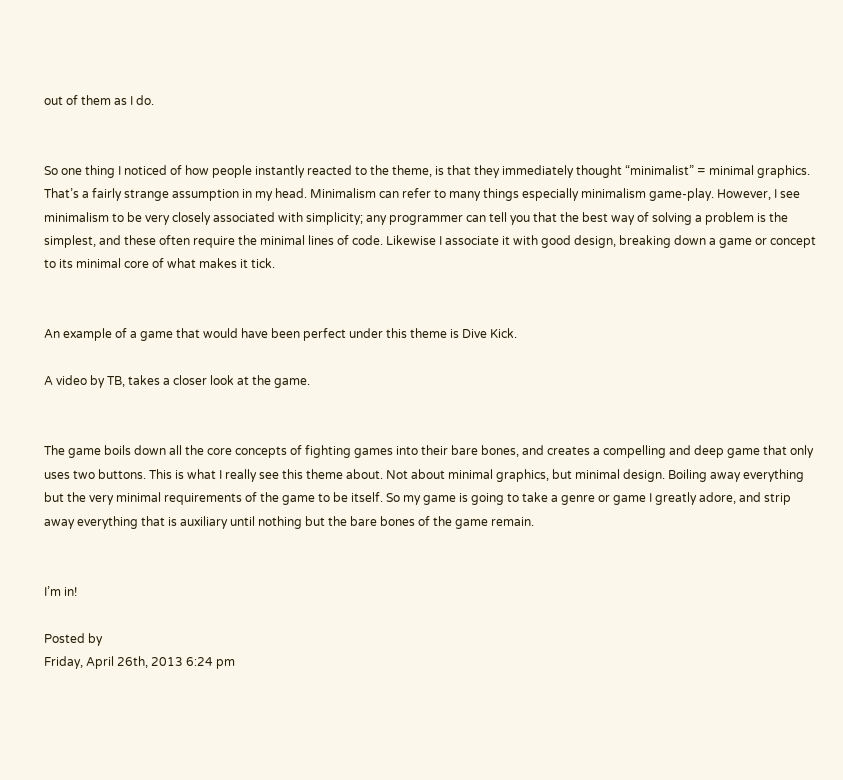out of them as I do.


So one thing I noticed of how people instantly reacted to the theme, is that they immediately thought “minimalist” = minimal graphics. That’s a fairly strange assumption in my head. Minimalism can refer to many things especially minimalism game-play. However, I see minimalism to be very closely associated with simplicity; any programmer can tell you that the best way of solving a problem is the simplest, and these often require the minimal lines of code. Likewise I associate it with good design, breaking down a game or concept to its minimal core of what makes it tick.


An example of a game that would have been perfect under this theme is Dive Kick.

A video by TB, takes a closer look at the game.


The game boils down all the core concepts of fighting games into their bare bones, and creates a compelling and deep game that only uses two buttons. This is what I really see this theme about. Not about minimal graphics, but minimal design. Boiling away everything but the very minimal requirements of the game to be itself. So my game is going to take a genre or game I greatly adore, and strip away everything that is auxiliary until nothing but the bare bones of the game remain.


I’m in!

Posted by
Friday, April 26th, 2013 6:24 pm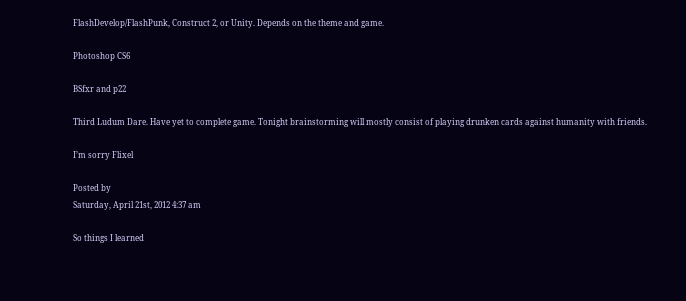FlashDevelop/FlashPunk, Construct 2, or Unity. Depends on the theme and game.

Photoshop CS6

BSfxr and p22

Third Ludum Dare. Have yet to complete game. Tonight brainstorming will mostly consist of playing drunken cards against humanity with friends.

I’m sorry Flixel

Posted by
Saturday, April 21st, 2012 4:37 am

So things I learned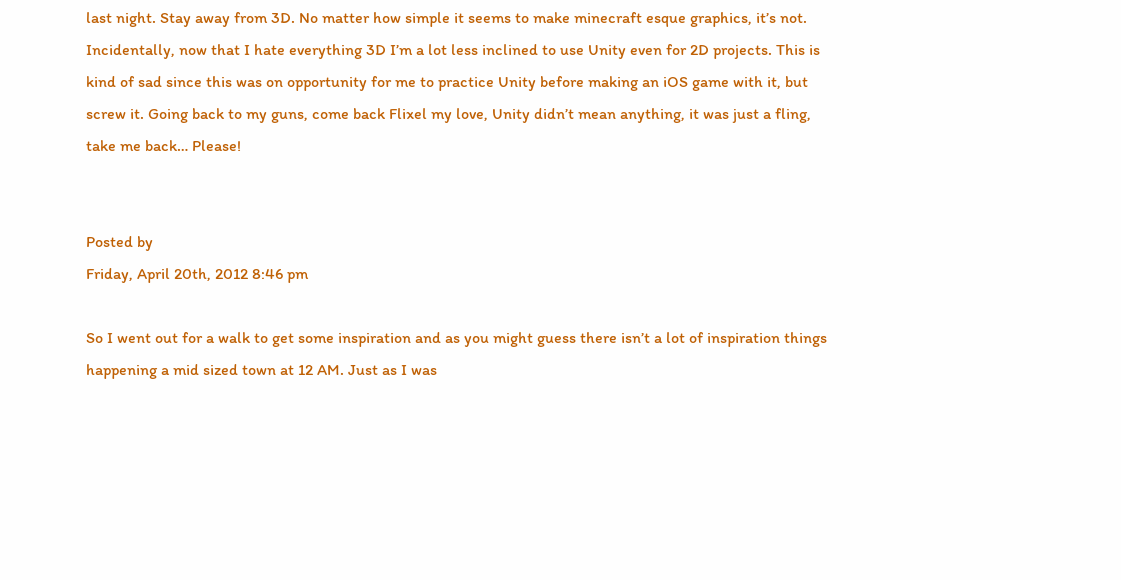last night. Stay away from 3D. No matter how simple it seems to make minecraft esque graphics, it’s not. Incidentally, now that I hate everything 3D I’m a lot less inclined to use Unity even for 2D projects. This is kind of sad since this was on opportunity for me to practice Unity before making an iOS game with it, but screw it. Going back to my guns, come back Flixel my love, Unity didn’t mean anything, it was just a fling, take me back… Please!


Posted by
Friday, April 20th, 2012 8:46 pm

So I went out for a walk to get some inspiration and as you might guess there isn’t a lot of inspiration things happening a mid sized town at 12 AM. Just as I was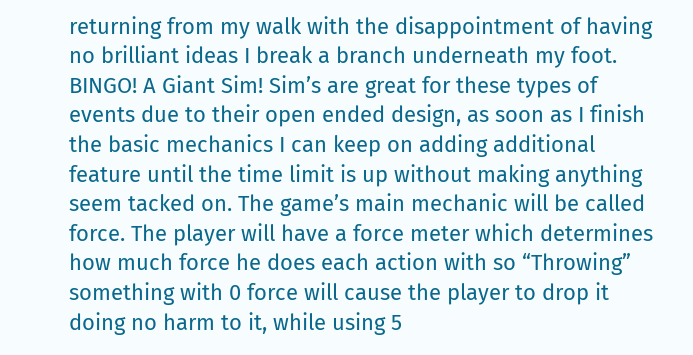returning from my walk with the disappointment of having no brilliant ideas I break a branch underneath my foot. BINGO! A Giant Sim! Sim’s are great for these types of events due to their open ended design, as soon as I finish the basic mechanics I can keep on adding additional feature until the time limit is up without making anything seem tacked on. The game’s main mechanic will be called force. The player will have a force meter which determines how much force he does each action with so “Throwing” something with 0 force will cause the player to drop it doing no harm to it, while using 5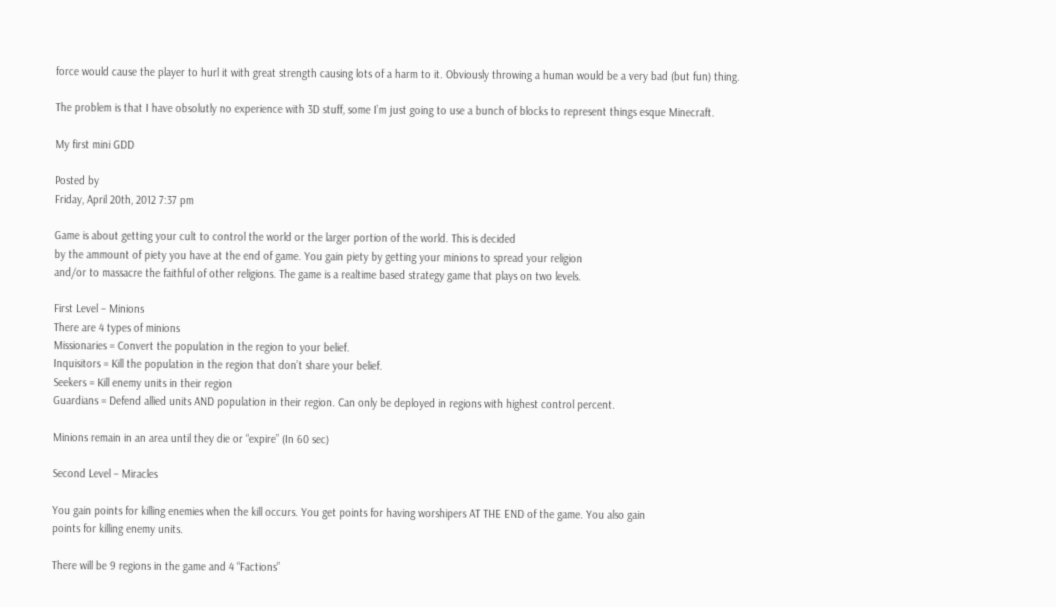force would cause the player to hurl it with great strength causing lots of a harm to it. Obviously throwing a human would be a very bad (but fun) thing.

The problem is that I have obsolutly no experience with 3D stuff, some I’m just going to use a bunch of blocks to represent things esque Minecraft.

My first mini GDD

Posted by
Friday, April 20th, 2012 7:37 pm

Game is about getting your cult to control the world or the larger portion of the world. This is decided
by the ammount of piety you have at the end of game. You gain piety by getting your minions to spread your religion
and/or to massacre the faithful of other religions. The game is a realtime based strategy game that plays on two levels.

First Level – Minions
There are 4 types of minions
Missionaries = Convert the population in the region to your belief.
Inquisitors = Kill the population in the region that don’t share your belief.
Seekers = Kill enemy units in their region
Guardians = Defend allied units AND population in their region. Can only be deployed in regions with highest control percent.

Minions remain in an area until they die or “expire” (In 60 sec)

Second Level – Miracles

You gain points for killing enemies when the kill occurs. You get points for having worshipers AT THE END of the game. You also gain
points for killing enemy units.

There will be 9 regions in the game and 4 “Factions”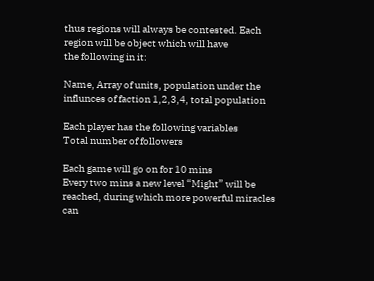thus regions will always be contested. Each region will be object which will have
the following in it:

Name, Array of units, population under the influnces of faction 1,2,3,4, total population

Each player has the following variables
Total number of followers

Each game will go on for 10 mins
Every two mins a new level “Might” will be reached, during which more powerful miracles can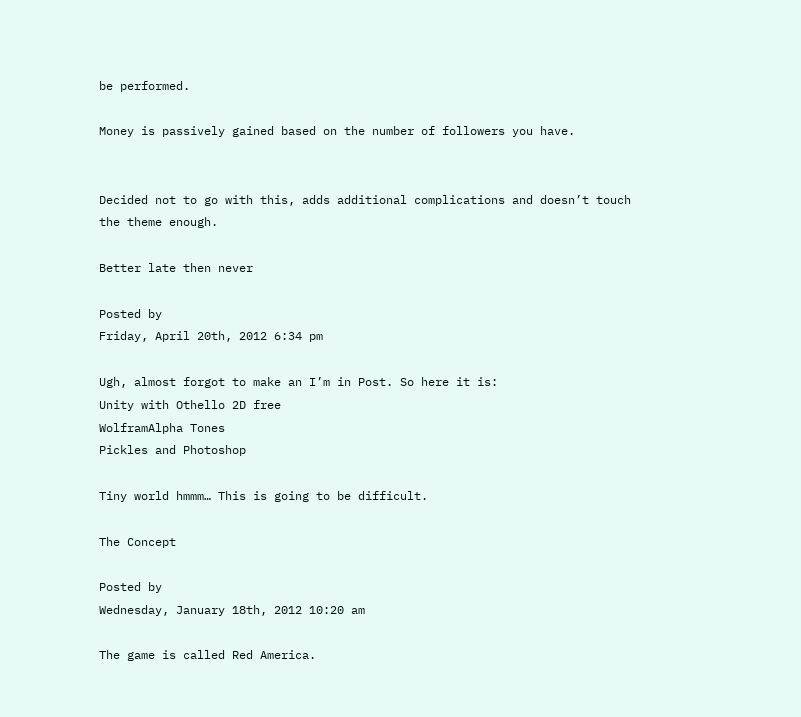be performed.

Money is passively gained based on the number of followers you have.


Decided not to go with this, adds additional complications and doesn’t touch the theme enough.

Better late then never

Posted by
Friday, April 20th, 2012 6:34 pm

Ugh, almost forgot to make an I’m in Post. So here it is:
Unity with Othello 2D free
WolframAlpha Tones
Pickles and Photoshop

Tiny world hmmm… This is going to be difficult.

The Concept

Posted by
Wednesday, January 18th, 2012 10:20 am

The game is called Red America.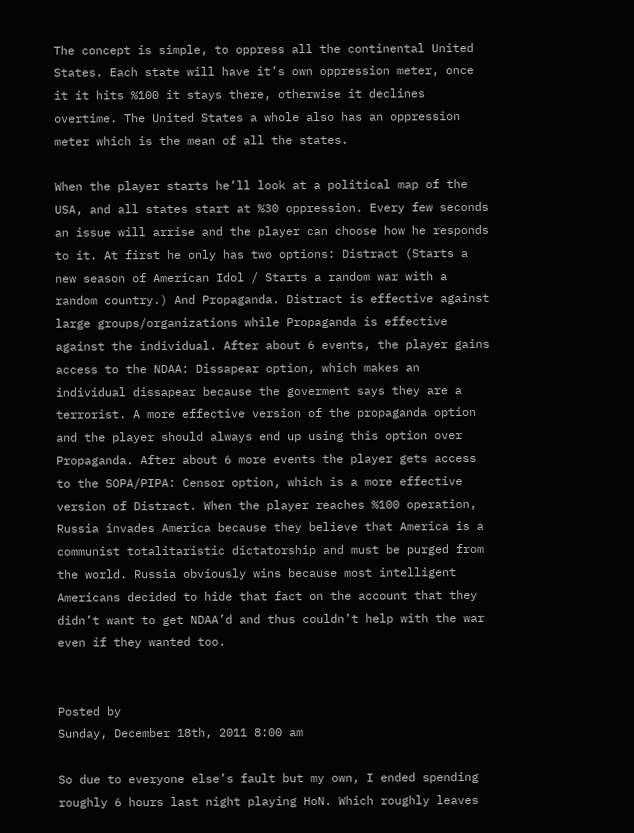The concept is simple, to oppress all the continental United States. Each state will have it’s own oppression meter, once it it hits %100 it stays there, otherwise it declines overtime. The United States a whole also has an oppression meter which is the mean of all the states.

When the player starts he’ll look at a political map of the USA, and all states start at %30 oppression. Every few seconds an issue will arrise and the player can choose how he responds to it. At first he only has two options: Distract (Starts a new season of American Idol / Starts a random war with a random country.) And Propaganda. Distract is effective against large groups/organizations while Propaganda is effective against the individual. After about 6 events, the player gains access to the NDAA: Dissapear option, which makes an individual dissapear because the goverment says they are a terrorist. A more effective version of the propaganda option and the player should always end up using this option over Propaganda. After about 6 more events the player gets access to the SOPA/PIPA: Censor option, which is a more effective version of Distract. When the player reaches %100 operation, Russia invades America because they believe that America is a communist totalitaristic dictatorship and must be purged from the world. Russia obviously wins because most intelligent Americans decided to hide that fact on the account that they didn’t want to get NDAA’d and thus couldn’t help with the war even if they wanted too.


Posted by
Sunday, December 18th, 2011 8:00 am

So due to everyone else’s fault but my own, I ended spending roughly 6 hours last night playing HoN. Which roughly leaves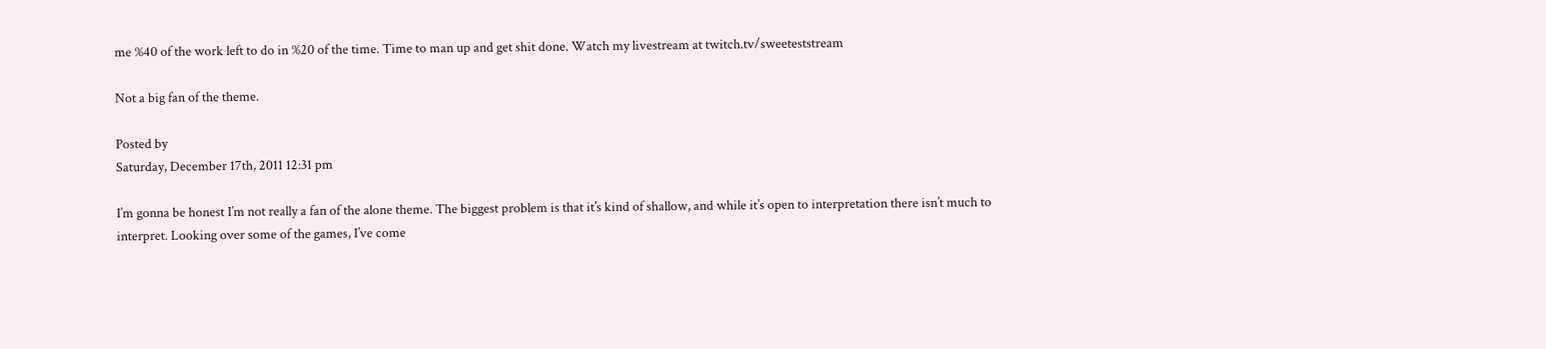me %40 of the work left to do in %20 of the time. Time to man up and get shit done. Watch my livestream at twitch.tv/sweeteststream

Not a big fan of the theme.

Posted by
Saturday, December 17th, 2011 12:31 pm

I’m gonna be honest I’m not really a fan of the alone theme. The biggest problem is that it’s kind of shallow, and while it’s open to interpretation there isn’t much to interpret. Looking over some of the games, I’ve come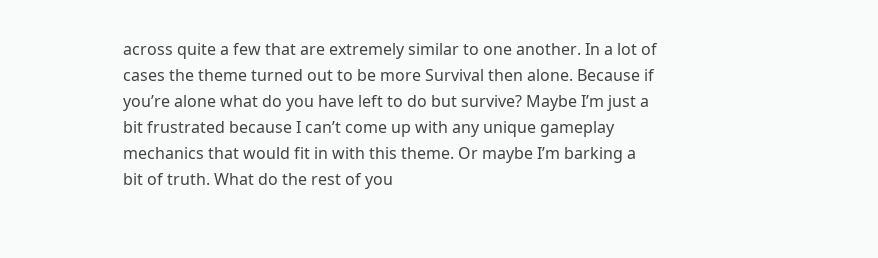across quite a few that are extremely similar to one another. In a lot of cases the theme turned out to be more Survival then alone. Because if you’re alone what do you have left to do but survive? Maybe I’m just a bit frustrated because I can’t come up with any unique gameplay mechanics that would fit in with this theme. Or maybe I’m barking a bit of truth. What do the rest of you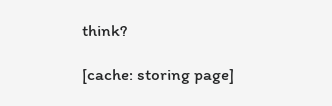think?

[cache: storing page]